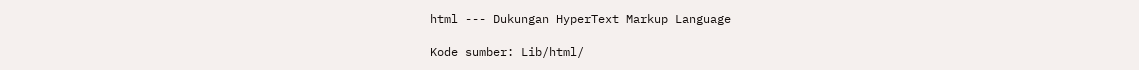html --- Dukungan HyperText Markup Language

Kode sumber: Lib/html/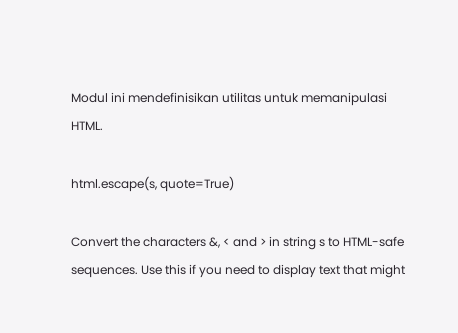Modul ini mendefinisikan utilitas untuk memanipulasi HTML.

html.escape(s, quote=True)

Convert the characters &, < and > in string s to HTML-safe sequences. Use this if you need to display text that might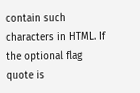contain such characters in HTML. If the optional flag quote is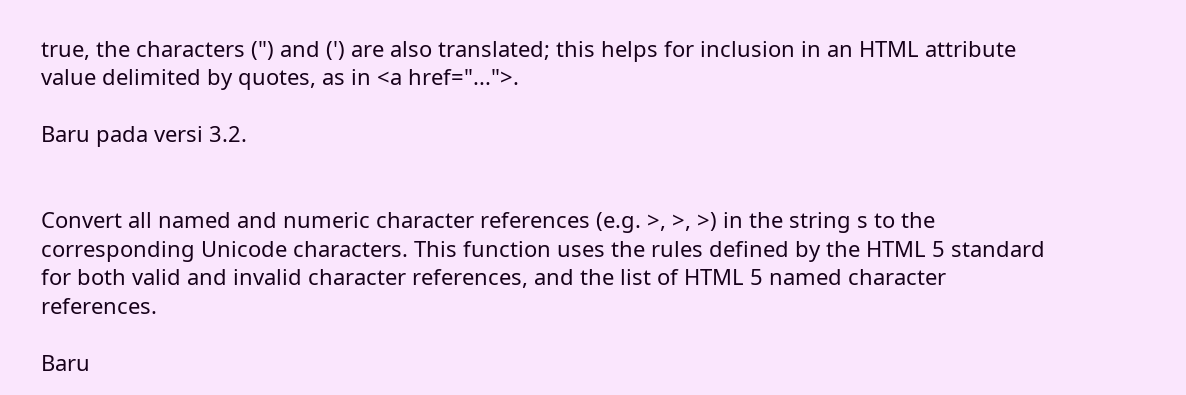true, the characters (") and (') are also translated; this helps for inclusion in an HTML attribute value delimited by quotes, as in <a href="...">.

Baru pada versi 3.2.


Convert all named and numeric character references (e.g. >, >, >) in the string s to the corresponding Unicode characters. This function uses the rules defined by the HTML 5 standard for both valid and invalid character references, and the list of HTML 5 named character references.

Baru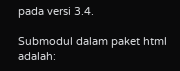pada versi 3.4.

Submodul dalam paket html adalah: